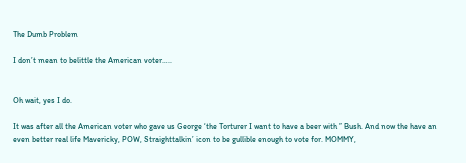The Dumb Problem

I don’t mean to belittle the American voter…..


Oh wait, yes I do.

It was after all the American voter who gave us George ‘the Torturer I want to have a beer with ” Bush. And now the have an even better real life Mavericky, POW, Straighttalkin’ icon to be gullible enough to vote for. MOMMY,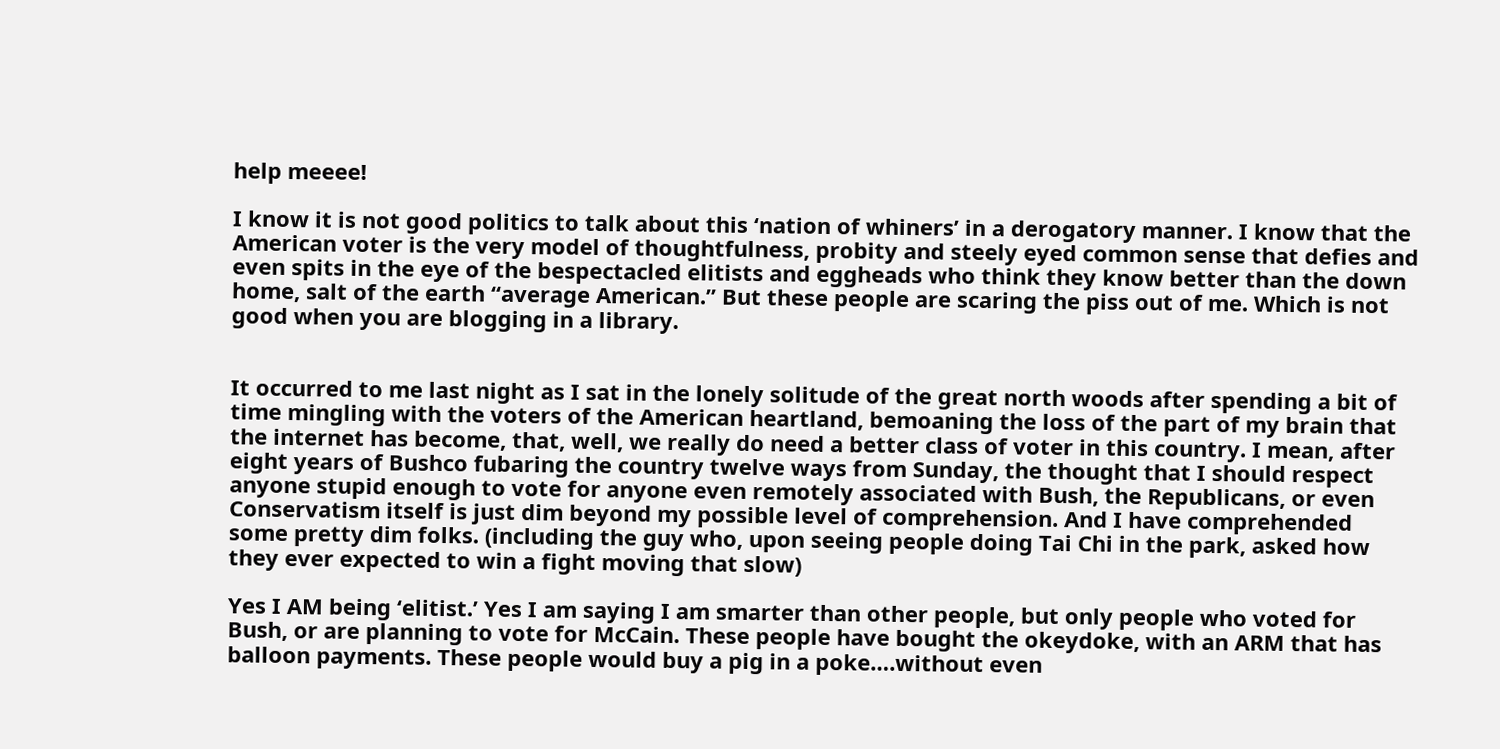help meeee!

I know it is not good politics to talk about this ‘nation of whiners’ in a derogatory manner. I know that the American voter is the very model of thoughtfulness, probity and steely eyed common sense that defies and even spits in the eye of the bespectacled elitists and eggheads who think they know better than the down home, salt of the earth “average American.” But these people are scaring the piss out of me. Which is not good when you are blogging in a library.


It occurred to me last night as I sat in the lonely solitude of the great north woods after spending a bit of time mingling with the voters of the American heartland, bemoaning the loss of the part of my brain that the internet has become, that, well, we really do need a better class of voter in this country. I mean, after eight years of Bushco fubaring the country twelve ways from Sunday, the thought that I should respect anyone stupid enough to vote for anyone even remotely associated with Bush, the Republicans, or even Conservatism itself is just dim beyond my possible level of comprehension. And I have comprehended some pretty dim folks. (including the guy who, upon seeing people doing Tai Chi in the park, asked how they ever expected to win a fight moving that slow)

Yes I AM being ‘elitist.’ Yes I am saying I am smarter than other people, but only people who voted for Bush, or are planning to vote for McCain. These people have bought the okeydoke, with an ARM that has balloon payments. These people would buy a pig in a poke….without even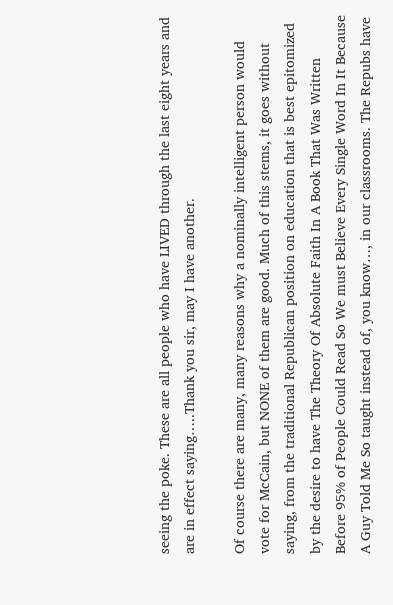seeing the poke. These are all people who have LIVED through the last eight years and are in effect saying…..Thank you sir, may I have another.

Of course there are many, many reasons why a nominally intelligent person would vote for McCain, but NONE of them are good. Much of this stems, it goes without saying, from the traditional Republican position on education that is best epitomized by the desire to have The Theory Of Absolute Faith In A Book That Was Written Before 95% of People Could Read So We must Believe Every Single Word In It Because A Guy Told Me So taught instead of, you know…, in our classrooms. The Repubs have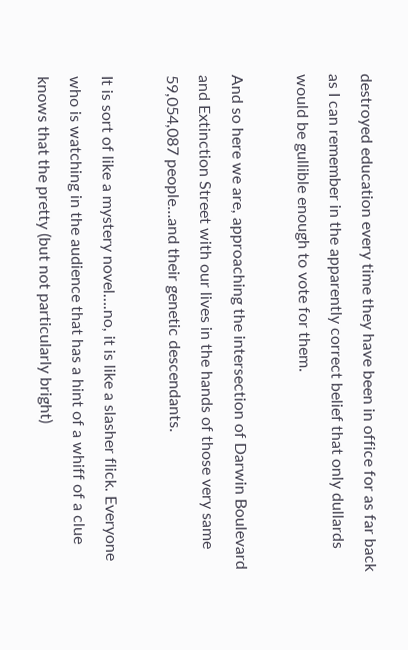destroyed education every time they have been in office for as far back as I can remember in the apparently correct belief that only dullards would be gullible enough to vote for them.

And so here we are, approaching the intersection of Darwin Boulevard and Extinction Street with our lives in the hands of those very same 59,054,087 people…and their genetic descendants.

It is sort of like a mystery novel….no, it is like a slasher flick. Everyone  who is watching in the audience that has a hint of a whiff of a clue knows that the pretty (but not particularly bright)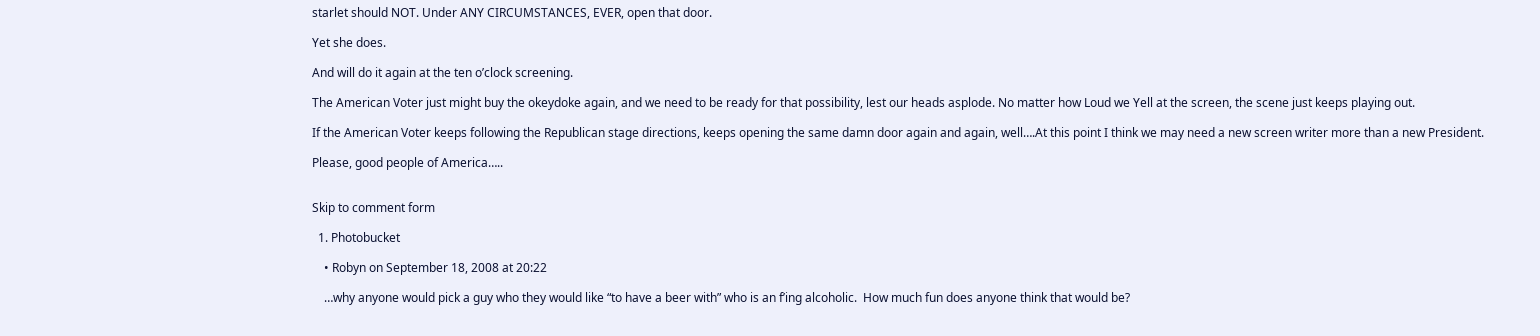starlet should NOT. Under ANY CIRCUMSTANCES, EVER, open that door.

Yet she does.

And will do it again at the ten o’clock screening.

The American Voter just might buy the okeydoke again, and we need to be ready for that possibility, lest our heads asplode. No matter how Loud we Yell at the screen, the scene just keeps playing out.

If the American Voter keeps following the Republican stage directions, keeps opening the same damn door again and again, well….At this point I think we may need a new screen writer more than a new President.

Please, good people of America…..


Skip to comment form

  1. Photobucket

    • Robyn on September 18, 2008 at 20:22

    …why anyone would pick a guy who they would like “to have a beer with” who is an f’ing alcoholic.  How much fun does anyone think that would be?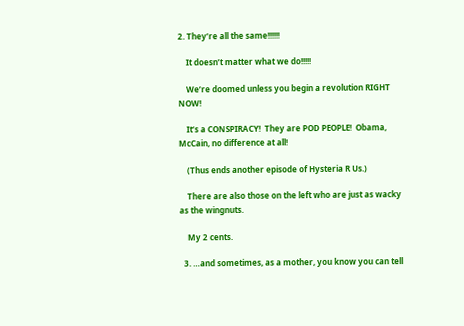2. They’re all the same!!!!!!

    It doesn’t matter what we do!!!!!

    We’re doomed unless you begin a revolution RIGHT NOW!

    It’s a CONSPIRACY!  They are POD PEOPLE!  Obama, McCain, no difference at all!

    (Thus ends another episode of Hysteria R Us.)

    There are also those on the left who are just as wacky as the wingnuts.

    My 2 cents.

  3. …and sometimes, as a mother, you know you can tell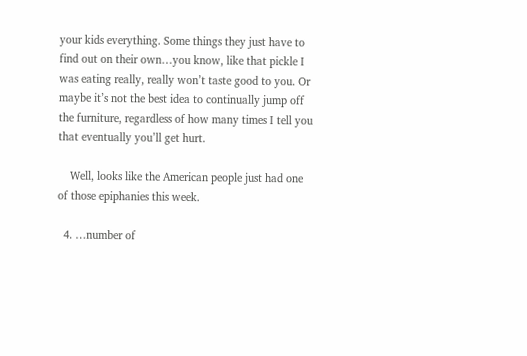your kids everything. Some things they just have to find out on their own…you know, like that pickle I was eating really, really won’t taste good to you. Or maybe it’s not the best idea to continually jump off the furniture, regardless of how many times I tell you that eventually you’ll get hurt.

    Well, looks like the American people just had one of those epiphanies this week.

  4. …number of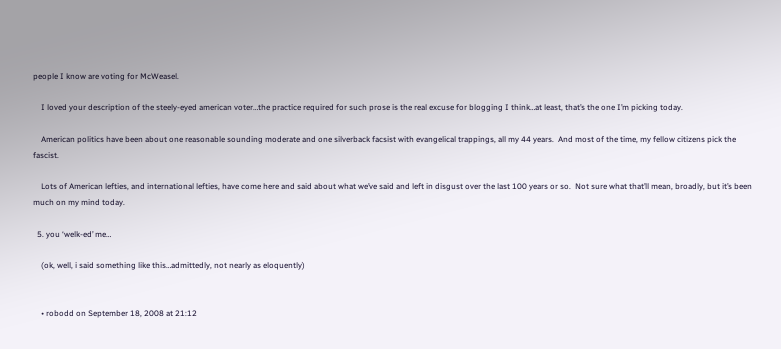people I know are voting for McWeasel.

    I loved your description of the steely-eyed american voter…the practice required for such prose is the real excuse for blogging I think…at least, that’s the one I’m picking today.

    American politics have been about one reasonable sounding moderate and one silverback facsist with evangelical trappings, all my 44 years.  And most of the time, my fellow citizens pick the fascist.

    Lots of American lefties, and international lefties, have come here and said about what we’ve said and left in disgust over the last 100 years or so.  Not sure what that’ll mean, broadly, but it’s been much on my mind today.

  5. you ‘welk-ed’ me…

    (ok, well, i said something like this…admittedly, not nearly as eloquently)


    • robodd on September 18, 2008 at 21:12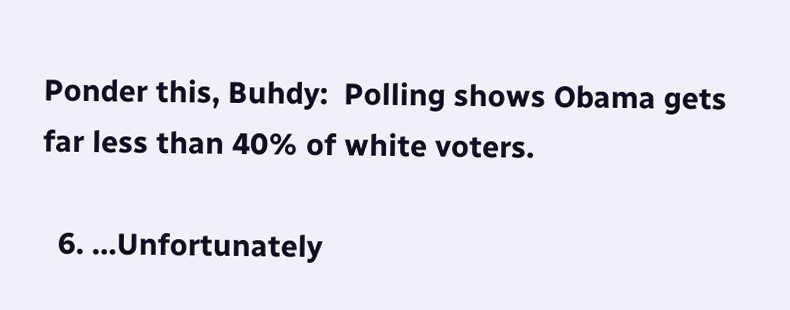Ponder this, Buhdy:  Polling shows Obama gets far less than 40% of white voters.

  6. …Unfortunately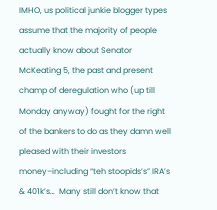IMHO, us political junkie blogger types assume that the majority of people actually know about Senator McKeating 5, the past and present champ of deregulation who (up till Monday anyway) fought for the right of the bankers to do as they damn well pleased with their investors money–including “teh stoopids’s” IRA’s & 401k’s…  Many still don’t know that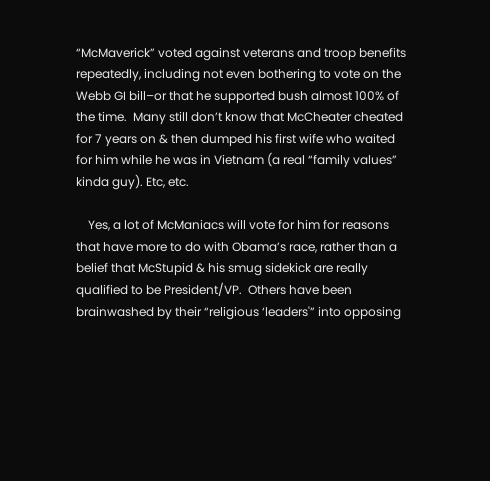“McMaverick” voted against veterans and troop benefits repeatedly, including not even bothering to vote on the Webb GI bill–or that he supported bush almost 100% of the time.  Many still don’t know that McCheater cheated for 7 years on & then dumped his first wife who waited for him while he was in Vietnam (a real “family values” kinda guy). Etc, etc.

    Yes, a lot of McManiacs will vote for him for reasons that have more to do with Obama’s race, rather than a belief that McStupid & his smug sidekick are really qualified to be President/VP.  Others have been brainwashed by their “religious ‘leaders'” into opposing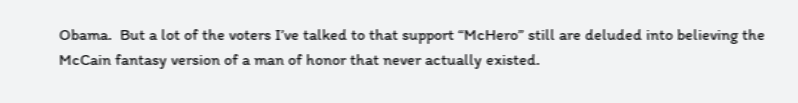Obama.  But a lot of the voters I’ve talked to that support “McHero” still are deluded into believing the McCain fantasy version of a man of honor that never actually existed.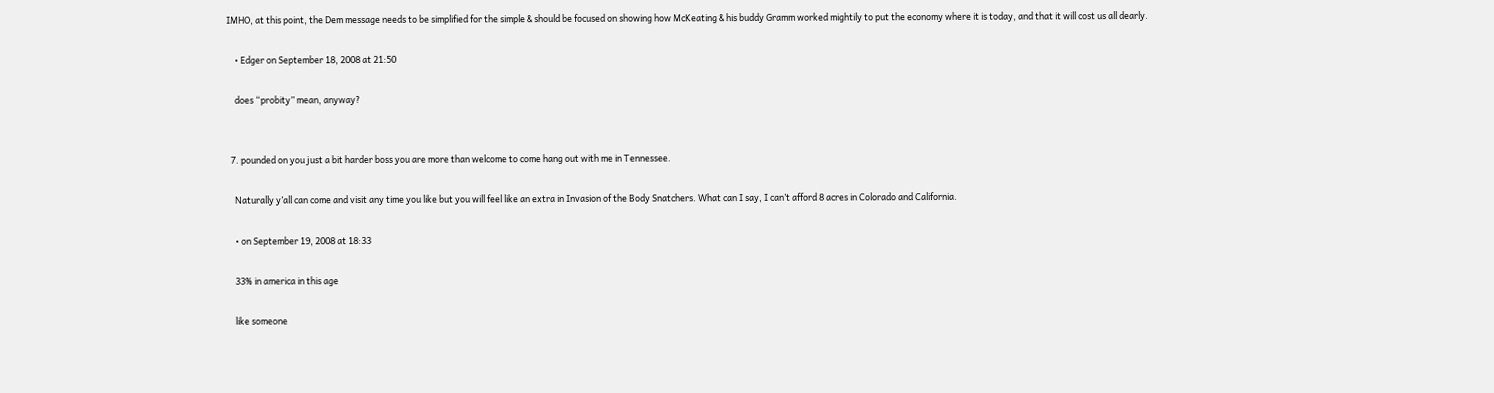IMHO, at this point, the Dem message needs to be simplified for the simple & should be focused on showing how McKeating & his buddy Gramm worked mightily to put the economy where it is today, and that it will cost us all dearly.

    • Edger on September 18, 2008 at 21:50

    does “probity” mean, anyway?


  7. pounded on you just a bit harder boss you are more than welcome to come hang out with me in Tennessee.

    Naturally y’all can come and visit any time you like but you will feel like an extra in Invasion of the Body Snatchers. What can I say, I can’t afford 8 acres in Colorado and California.

    • on September 19, 2008 at 18:33

    33% in america in this age

    like someone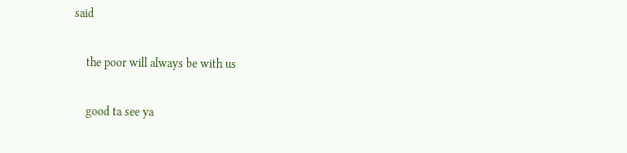said

    the poor will always be with us

    good ta see ya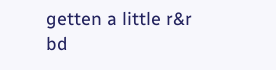getten a little r&r bd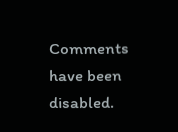Comments have been disabled.